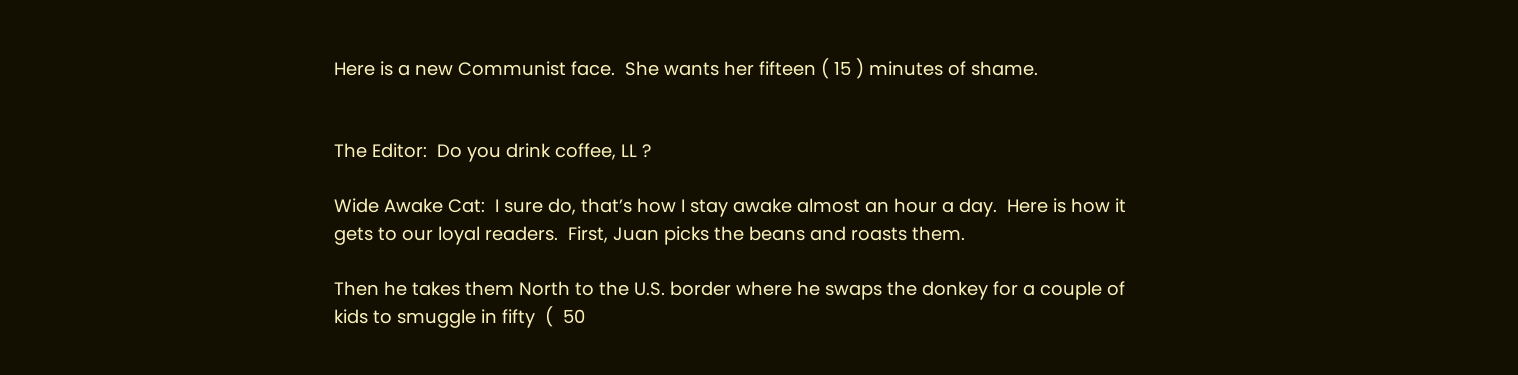Here is a new Communist face.  She wants her fifteen ( 15 ) minutes of shame.


The Editor:  Do you drink coffee, LL ?

Wide Awake Cat:  I sure do, that’s how I stay awake almost an hour a day.  Here is how it gets to our loyal readers.  First, Juan picks the beans and roasts them.

Then he takes them North to the U.S. border where he swaps the donkey for a couple of kids to smuggle in fifty  (  50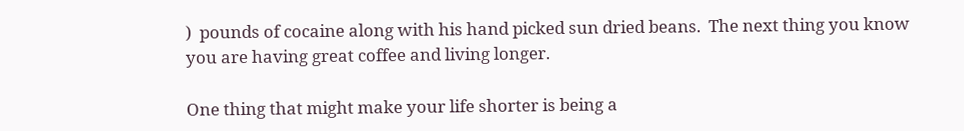)  pounds of cocaine along with his hand picked sun dried beans.  The next thing you know you are having great coffee and living longer.

One thing that might make your life shorter is being a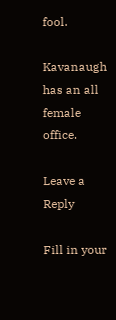fool.

Kavanaugh has an all female office.

Leave a Reply

Fill in your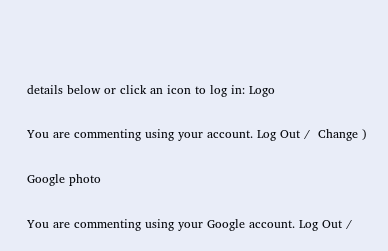details below or click an icon to log in: Logo

You are commenting using your account. Log Out /  Change )

Google photo

You are commenting using your Google account. Log Out /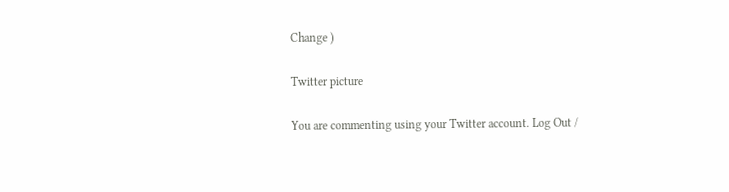Change )

Twitter picture

You are commenting using your Twitter account. Log Out /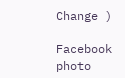Change )

Facebook photo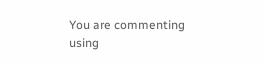You are commenting using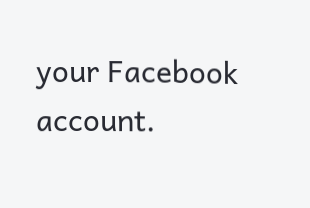your Facebook account.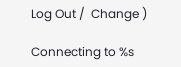Log Out /  Change )

Connecting to %s